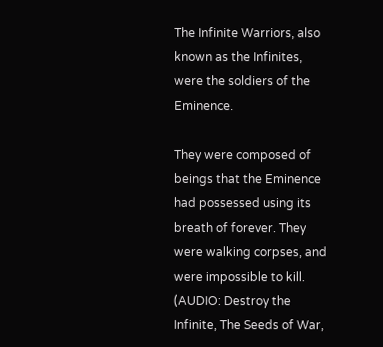The Infinite Warriors, also known as the Infinites, were the soldiers of the Eminence.

They were composed of beings that the Eminence had possessed using its breath of forever. They were walking corpses, and were impossible to kill. (AUDIO: Destroy the Infinite, The Seeds of War,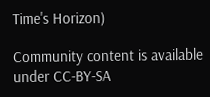Time's Horizon)

Community content is available under CC-BY-SA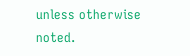unless otherwise noted.